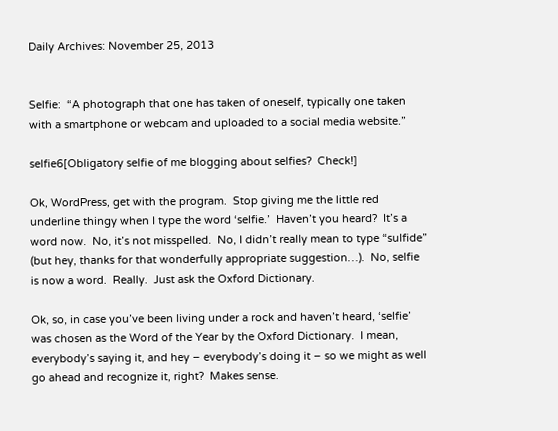Daily Archives: November 25, 2013


Selfie:  “A photograph that one has taken of oneself, typically one taken with a smartphone or webcam and uploaded to a social media website.”

selfie6[Obligatory selfie of me blogging about selfies?  Check!]

Ok, WordPress, get with the program.  Stop giving me the little red underline thingy when I type the word ‘selfie.’  Haven’t you heard?  It’s a word now.  No, it’s not misspelled.  No, I didn’t really mean to type “sulfide” (but hey, thanks for that wonderfully appropriate suggestion…).  No, selfie is now a word.  Really.  Just ask the Oxford Dictionary.

Ok, so, in case you’ve been living under a rock and haven’t heard, ‘selfie’ was chosen as the Word of the Year by the Oxford Dictionary.  I mean, everybody’s saying it, and hey – everybody’s doing it – so we might as well go ahead and recognize it, right?  Makes sense.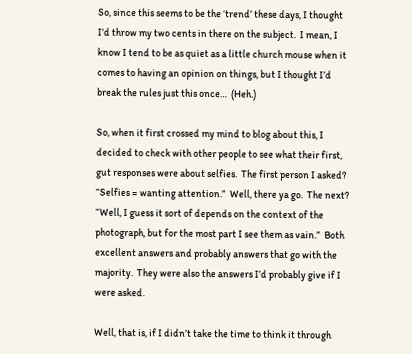So, since this seems to be the ‘trend’ these days, I thought I’d throw my two cents in there on the subject.  I mean, I know I tend to be as quiet as a little church mouse when it comes to having an opinion on things, but I thought I’d break the rules just this once…  (Heh.)

So, when it first crossed my mind to blog about this, I decided to check with other people to see what their first, gut responses were about selfies.  The first person I asked?  “Selfies = wanting attention.”  Well, there ya go.  The next?  “Well, I guess it sort of depends on the context of the photograph, but for the most part I see them as vain.”  Both excellent answers and probably answers that go with the majority.  They were also the answers I’d probably give if I were asked.

Well, that is, if I didn’t take the time to think it through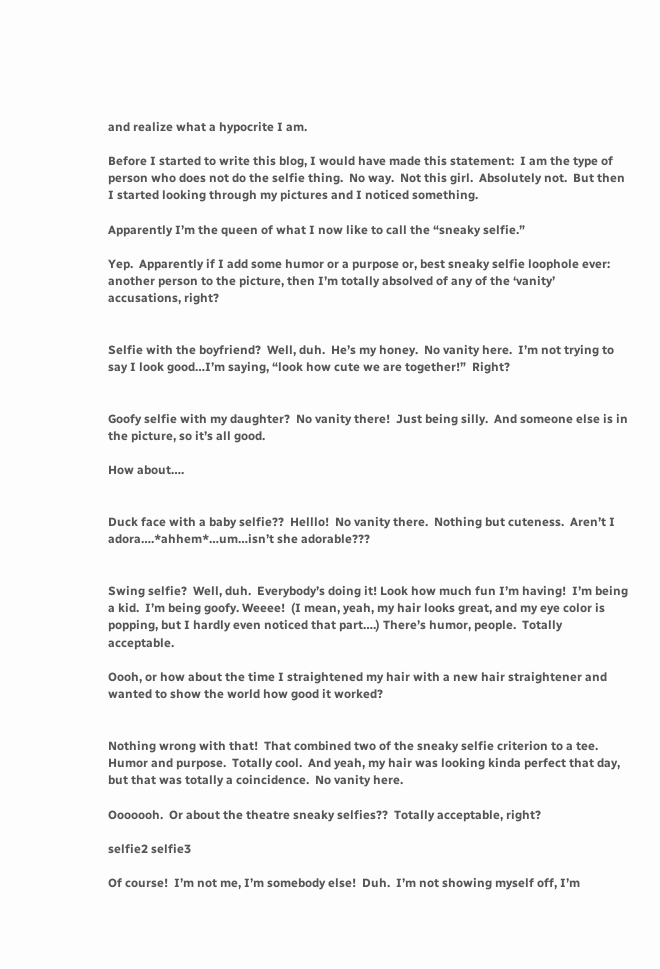and realize what a hypocrite I am.

Before I started to write this blog, I would have made this statement:  I am the type of person who does not do the selfie thing.  No way.  Not this girl.  Absolutely not.  But then I started looking through my pictures and I noticed something.

Apparently I’m the queen of what I now like to call the “sneaky selfie.”

Yep.  Apparently if I add some humor or a purpose or, best sneaky selfie loophole ever: another person to the picture, then I’m totally absolved of any of the ‘vanity’ accusations, right?


Selfie with the boyfriend?  Well, duh.  He’s my honey.  No vanity here.  I’m not trying to say I look good…I’m saying, “look how cute we are together!”  Right?


Goofy selfie with my daughter?  No vanity there!  Just being silly.  And someone else is in the picture, so it’s all good.

How about….


Duck face with a baby selfie??  Helllo!  No vanity there.  Nothing but cuteness.  Aren’t I adora….*ahhem*…um…isn’t she adorable???


Swing selfie?  Well, duh.  Everybody’s doing it! Look how much fun I’m having!  I’m being a kid.  I’m being goofy. Weeee!  (I mean, yeah, my hair looks great, and my eye color is popping, but I hardly even noticed that part….) There’s humor, people.  Totally acceptable.

Oooh, or how about the time I straightened my hair with a new hair straightener and wanted to show the world how good it worked?


Nothing wrong with that!  That combined two of the sneaky selfie criterion to a tee.  Humor and purpose.  Totally cool.  And yeah, my hair was looking kinda perfect that day, but that was totally a coincidence.  No vanity here.

Ooooooh.  Or about the theatre sneaky selfies??  Totally acceptable, right?

selfie2 selfie3

Of course!  I’m not me, I’m somebody else!  Duh.  I’m not showing myself off, I’m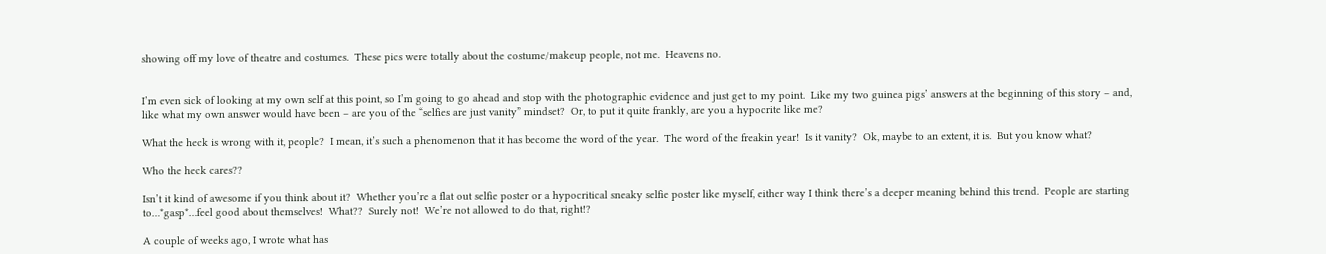showing off my love of theatre and costumes.  These pics were totally about the costume/makeup people, not me.  Heavens no.


I’m even sick of looking at my own self at this point, so I’m going to go ahead and stop with the photographic evidence and just get to my point.  Like my two guinea pigs’ answers at the beginning of this story – and, like what my own answer would have been – are you of the “selfies are just vanity” mindset?  Or, to put it quite frankly, are you a hypocrite like me?

What the heck is wrong with it, people?  I mean, it’s such a phenomenon that it has become the word of the year.  The word of the freakin year!  Is it vanity?  Ok, maybe to an extent, it is.  But you know what?

Who the heck cares??

Isn’t it kind of awesome if you think about it?  Whether you’re a flat out selfie poster or a hypocritical sneaky selfie poster like myself, either way I think there’s a deeper meaning behind this trend.  People are starting to…*gasp*…feel good about themselves!  What??  Surely not!  We’re not allowed to do that, right!?

A couple of weeks ago, I wrote what has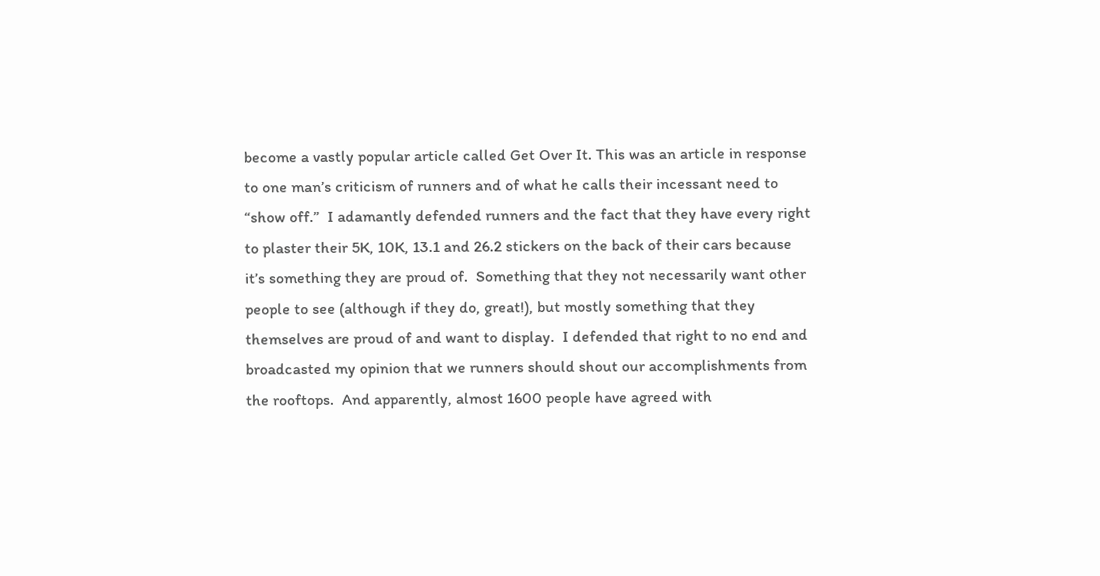become a vastly popular article called Get Over It. This was an article in response to one man’s criticism of runners and of what he calls their incessant need to “show off.”  I adamantly defended runners and the fact that they have every right to plaster their 5K, 10K, 13.1 and 26.2 stickers on the back of their cars because it’s something they are proud of.  Something that they not necessarily want other people to see (although if they do, great!), but mostly something that they themselves are proud of and want to display.  I defended that right to no end and broadcasted my opinion that we runners should shout our accomplishments from the rooftops.  And apparently, almost 1600 people have agreed with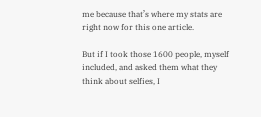me because that’s where my stats are right now for this one article.

But if I took those 1600 people, myself included, and asked them what they think about selfies, I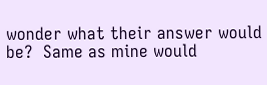wonder what their answer would be?  Same as mine would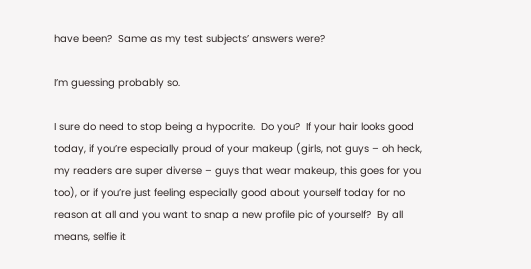have been?  Same as my test subjects’ answers were?

I’m guessing probably so.

I sure do need to stop being a hypocrite.  Do you?  If your hair looks good today, if you’re especially proud of your makeup (girls, not guys – oh heck, my readers are super diverse – guys that wear makeup, this goes for you too), or if you’re just feeling especially good about yourself today for no reason at all and you want to snap a new profile pic of yourself?  By all means, selfie it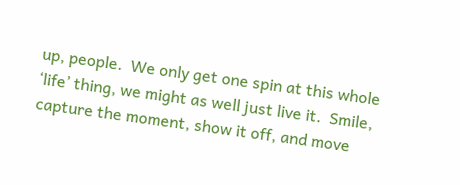up, people.  We only get one spin at this whole ‘life’ thing, we might as well just live it.  Smile, capture the moment, show it off, and move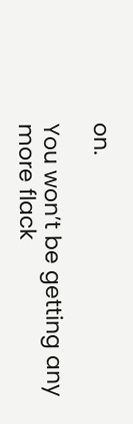on.

You won’t be getting any more flack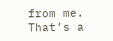from me.  That’s a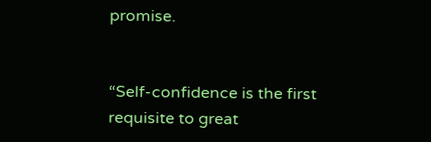promise.


“Self-confidence is the first requisite to great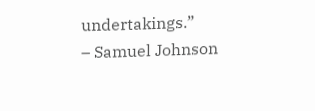undertakings.”
– Samuel Johnson